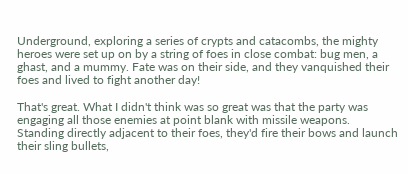Underground, exploring a series of crypts and catacombs, the mighty heroes were set up on by a string of foes in close combat: bug men, a ghast, and a mummy. Fate was on their side, and they vanquished their foes and lived to fight another day!

That's great. What I didn't think was so great was that the party was engaging all those enemies at point blank with missile weapons. Standing directly adjacent to their foes, they'd fire their bows and launch their sling bullets,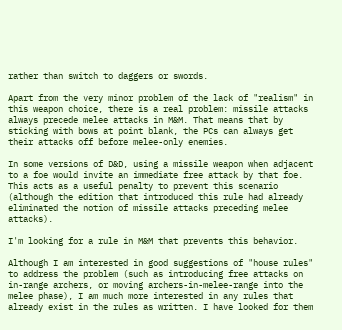rather than switch to daggers or swords.

Apart from the very minor problem of the lack of "realism" in this weapon choice, there is a real problem: missile attacks always precede melee attacks in M&M. That means that by sticking with bows at point blank, the PCs can always get their attacks off before melee-only enemies.

In some versions of D&D, using a missile weapon when adjacent to a foe would invite an immediate free attack by that foe. This acts as a useful penalty to prevent this scenario (although the edition that introduced this rule had already eliminated the notion of missile attacks preceding melee attacks).

I'm looking for a rule in M&M that prevents this behavior.

Although I am interested in good suggestions of "house rules" to address the problem (such as introducing free attacks on in-range archers, or moving archers-in-melee-range into the melee phase), I am much more interested in any rules that already exist in the rules as written. I have looked for them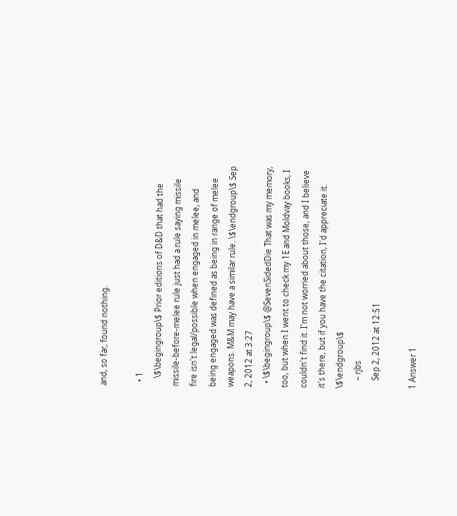and, so far, found nothing.

  • 1
    \$\begingroup\$ Prior editions of D&D that had the missile-before-melee rule just had a rule saying missile fire isn't legal/possible when engaged in melee, and being engaged was defined as being in range of melee weapons. M&M may have a similar rule. \$\endgroup\$ Sep 2, 2012 at 3:27
  • \$\begingroup\$ @SevenSidedDie That was my memory, too, but when I went to check my 1E and Moldvay books, I couldn't find it. I'm not worried about those, and I believe it's there, but if you have the citation, I'd appreciate it. \$\endgroup\$
    – rjbs
    Sep 2, 2012 at 12:51

1 Answer 1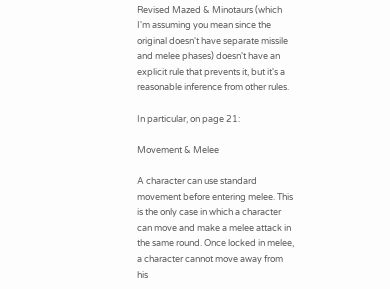Revised Mazed & Minotaurs (which I'm assuming you mean since the original doesn't have separate missile and melee phases) doesn't have an explicit rule that prevents it, but it's a reasonable inference from other rules.

In particular, on page 21:

Movement & Melee

A character can use standard movement before entering melee. This is the only case in which a character can move and make a melee attack in the same round. Once locked in melee, a character cannot move away from his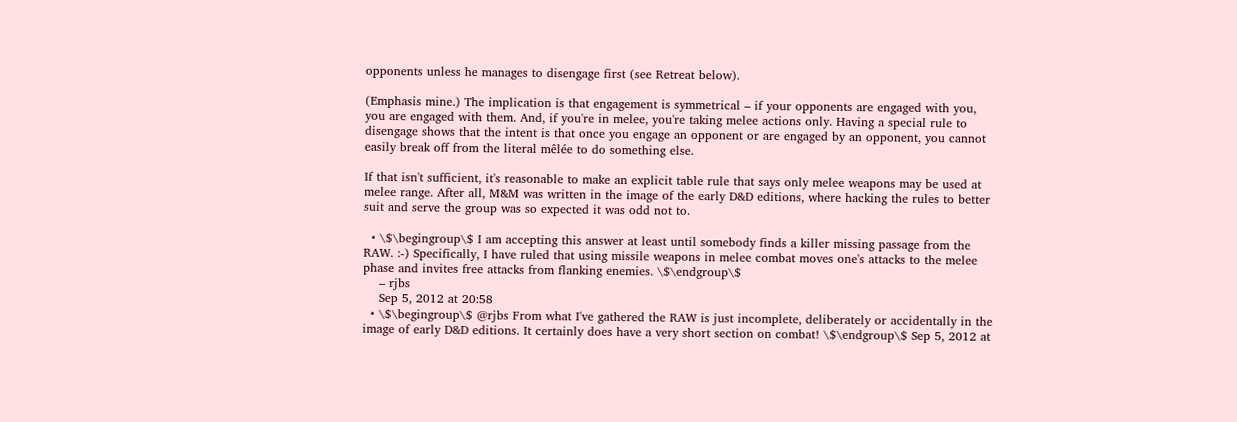opponents unless he manages to disengage first (see Retreat below).

(Emphasis mine.) The implication is that engagement is symmetrical – if your opponents are engaged with you, you are engaged with them. And, if you're in melee, you're taking melee actions only. Having a special rule to disengage shows that the intent is that once you engage an opponent or are engaged by an opponent, you cannot easily break off from the literal mêlée to do something else.

If that isn't sufficient, it's reasonable to make an explicit table rule that says only melee weapons may be used at melee range. After all, M&M was written in the image of the early D&D editions, where hacking the rules to better suit and serve the group was so expected it was odd not to.

  • \$\begingroup\$ I am accepting this answer at least until somebody finds a killer missing passage from the RAW. :-) Specifically, I have ruled that using missile weapons in melee combat moves one's attacks to the melee phase and invites free attacks from flanking enemies. \$\endgroup\$
    – rjbs
    Sep 5, 2012 at 20:58
  • \$\begingroup\$ @rjbs From what I've gathered the RAW is just incomplete, deliberately or accidentally in the image of early D&D editions. It certainly does have a very short section on combat! \$\endgroup\$ Sep 5, 2012 at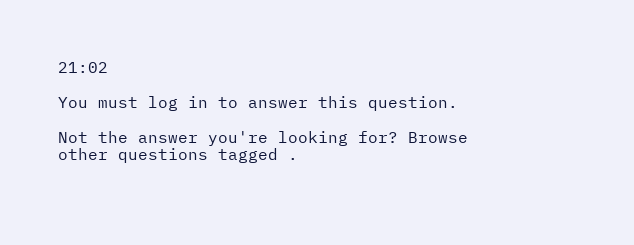21:02

You must log in to answer this question.

Not the answer you're looking for? Browse other questions tagged .